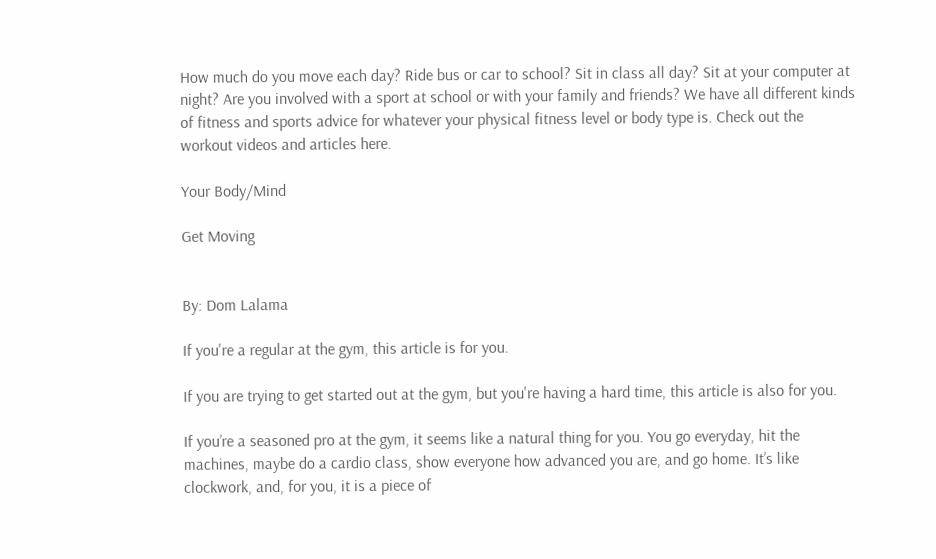How much do you move each day? Ride bus or car to school? Sit in class all day? Sit at your computer at night? Are you involved with a sport at school or with your family and friends? We have all different kinds of fitness and sports advice for whatever your physical fitness level or body type is. Check out the workout videos and articles here.

Your Body/Mind

Get Moving


By: Dom Lalama

If you're a regular at the gym, this article is for you.

If you are trying to get started out at the gym, but you're having a hard time, this article is also for you.

If you’re a seasoned pro at the gym, it seems like a natural thing for you. You go everyday, hit the machines, maybe do a cardio class, show everyone how advanced you are, and go home. It’s like clockwork, and, for you, it is a piece of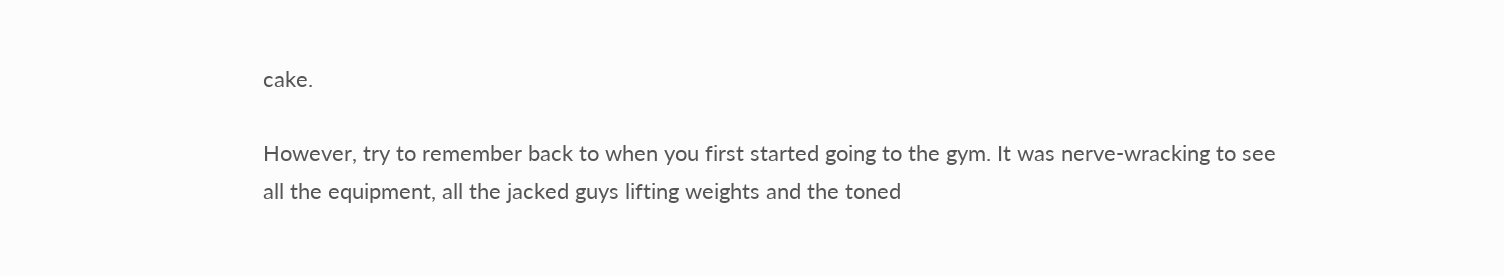cake.

However, try to remember back to when you first started going to the gym. It was nerve-wracking to see all the equipment, all the jacked guys lifting weights and the toned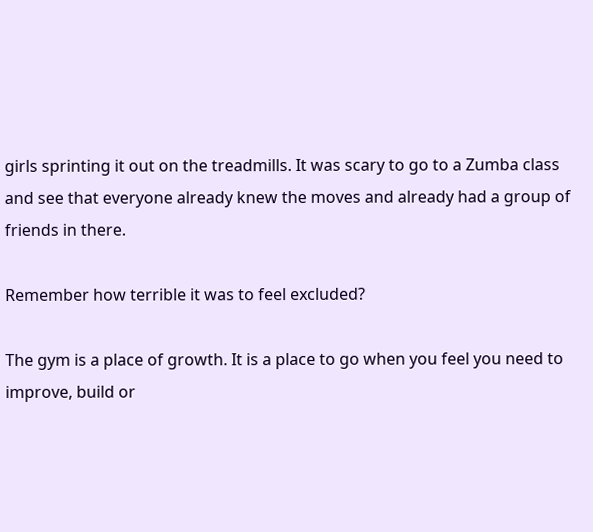girls sprinting it out on the treadmills. It was scary to go to a Zumba class and see that everyone already knew the moves and already had a group of friends in there.

Remember how terrible it was to feel excluded?

The gym is a place of growth. It is a place to go when you feel you need to improve, build or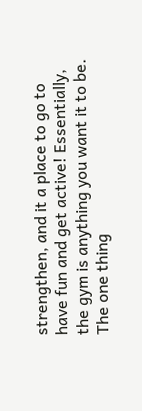strengthen, and it a place to go to have fun and get active! Essentially, the gym is anything you want it to be. The one thing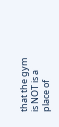that the gym is NOT is a place of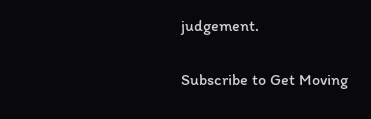judgement.

Subscribe to Get Moving